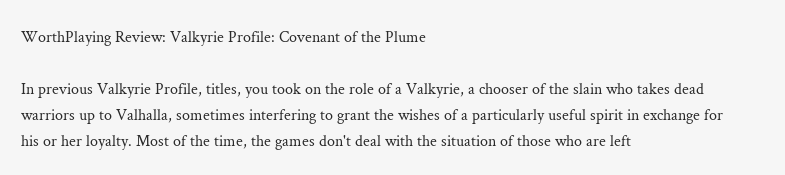WorthPlaying Review: Valkyrie Profile: Covenant of the Plume

In previous Valkyrie Profile, titles, you took on the role of a Valkyrie, a chooser of the slain who takes dead warriors up to Valhalla, sometimes interfering to grant the wishes of a particularly useful spirit in exchange for his or her loyalty. Most of the time, the games don't deal with the situation of those who are left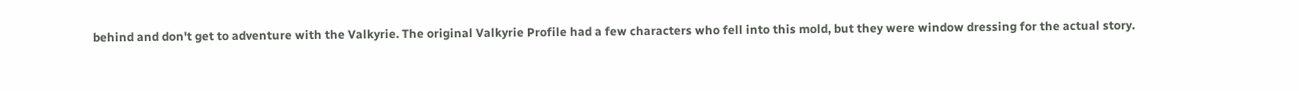behind and don't get to adventure with the Valkyrie. The original Valkyrie Profile had a few characters who fell into this mold, but they were window dressing for the actual story.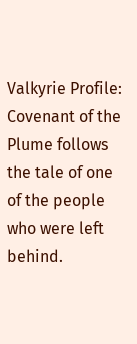Valkyrie Profile: Covenant of the Plume follows the tale of one of the people who were left behind.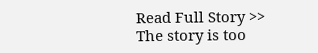Read Full Story >>
The story is too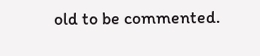old to be commented.